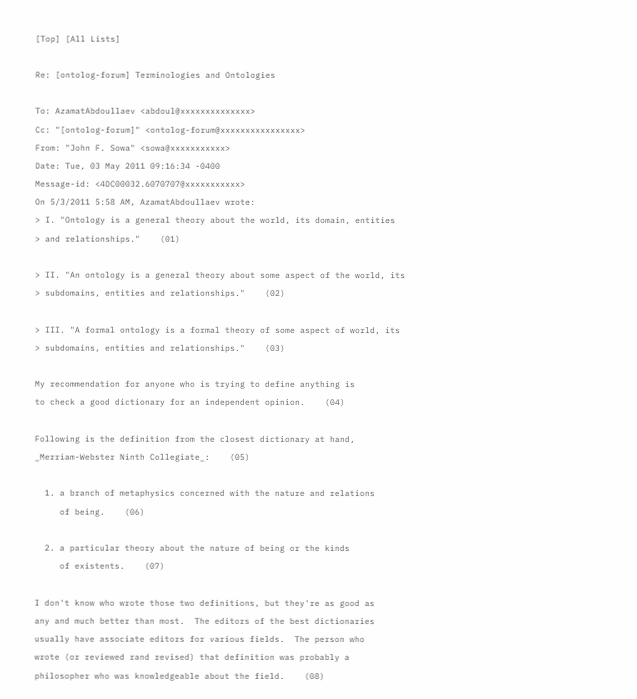[Top] [All Lists]

Re: [ontolog-forum] Terminologies and Ontologies

To: AzamatAbdoullaev <abdoul@xxxxxxxxxxxxxx>
Cc: "[ontolog-forum]" <ontolog-forum@xxxxxxxxxxxxxxxx>
From: "John F. Sowa" <sowa@xxxxxxxxxxx>
Date: Tue, 03 May 2011 09:16:34 -0400
Message-id: <4DC00032.6070707@xxxxxxxxxxx>
On 5/3/2011 5:58 AM, AzamatAbdoullaev wrote:
> I. "Ontology is a general theory about the world, its domain, entities
> and relationships."    (01)

> II. "An ontology is a general theory about some aspect of the world, its
> subdomains, entities and relationships."    (02)

> III. "A formal ontology is a formal theory of some aspect of world, its
> subdomains, entities and relationships."    (03)

My recommendation for anyone who is trying to define anything is
to check a good dictionary for an independent opinion.    (04)

Following is the definition from the closest dictionary at hand,
_Merriam-Webster Ninth Collegiate_:    (05)

  1. a branch of metaphysics concerned with the nature and relations
     of being.    (06)

  2. a particular theory about the nature of being or the kinds
     of existents.    (07)

I don't know who wrote those two definitions, but they're as good as
any and much better than most.  The editors of the best dictionaries
usually have associate editors for various fields.  The person who
wrote (or reviewed rand revised) that definition was probably a
philosopher who was knowledgeable about the field.    (08)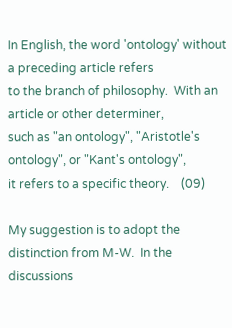In English, the word 'ontology' without a preceding article refers
to the branch of philosophy.  With an article or other determiner,
such as "an ontology", "Aristotle's ontology", or "Kant's ontology",
it refers to a specific theory.    (09)

My suggestion is to adopt the distinction from M-W.  In the discussions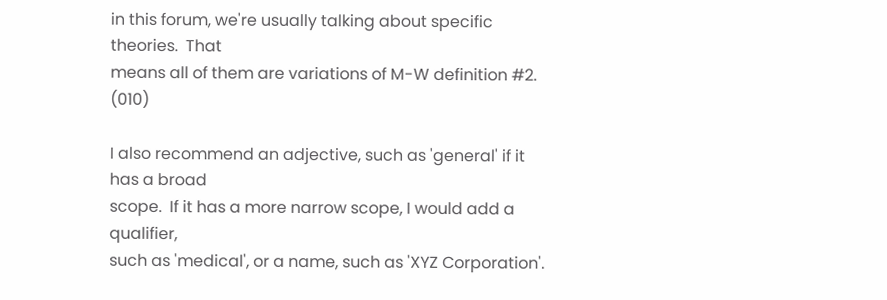in this forum, we're usually talking about specific theories.  That
means all of them are variations of M-W definition #2.    (010)

I also recommend an adjective, such as 'general' if it has a broad
scope.  If it has a more narrow scope, I would add a qualifier,
such as 'medical', or a name, such as 'XYZ Corporation'.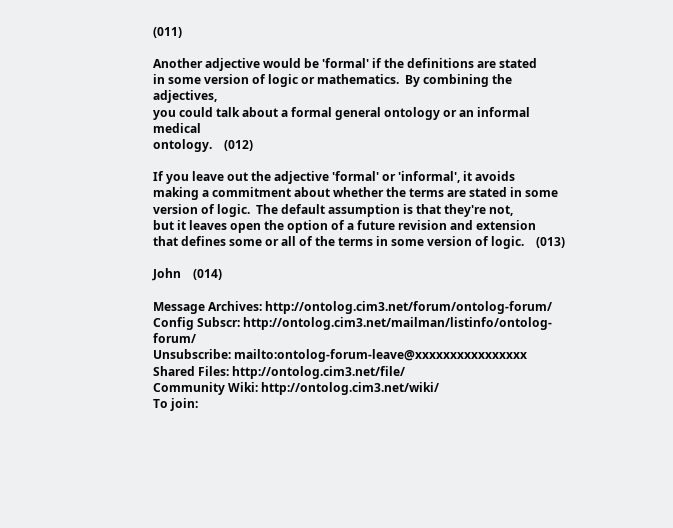(011)

Another adjective would be 'formal' if the definitions are stated
in some version of logic or mathematics.  By combining the adjectives,
you could talk about a formal general ontology or an informal medical
ontology.    (012)

If you leave out the adjective 'formal' or 'informal', it avoids
making a commitment about whether the terms are stated in some
version of logic.  The default assumption is that they're not,
but it leaves open the option of a future revision and extension
that defines some or all of the terms in some version of logic.    (013)

John    (014)

Message Archives: http://ontolog.cim3.net/forum/ontolog-forum/
Config Subscr: http://ontolog.cim3.net/mailman/listinfo/ontolog-forum/
Unsubscribe: mailto:ontolog-forum-leave@xxxxxxxxxxxxxxxx
Shared Files: http://ontolog.cim3.net/file/
Community Wiki: http://ontolog.cim3.net/wiki/
To join: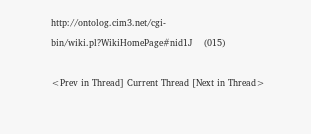http://ontolog.cim3.net/cgi-bin/wiki.pl?WikiHomePage#nid1J    (015)

<Prev in Thread] Current Thread [Next in Thread>